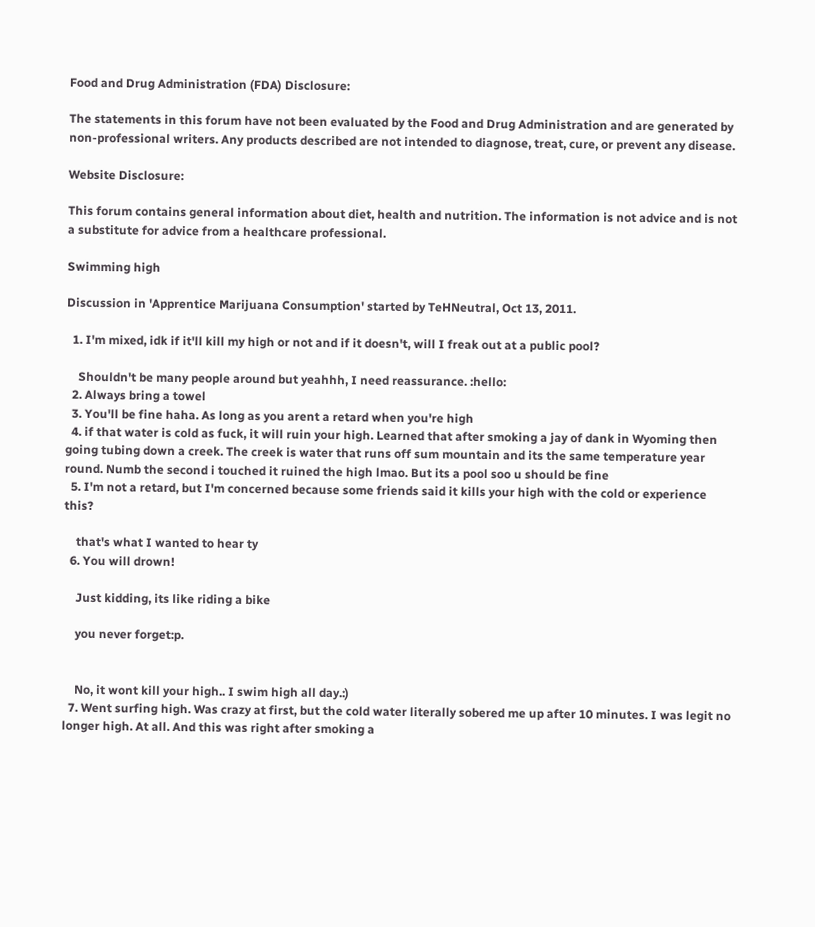Food and Drug Administration (FDA) Disclosure:

The statements in this forum have not been evaluated by the Food and Drug Administration and are generated by non-professional writers. Any products described are not intended to diagnose, treat, cure, or prevent any disease.

Website Disclosure:

This forum contains general information about diet, health and nutrition. The information is not advice and is not a substitute for advice from a healthcare professional.

Swimming high

Discussion in 'Apprentice Marijuana Consumption' started by TeHNeutral, Oct 13, 2011.

  1. I'm mixed, idk if it'll kill my high or not and if it doesn't, will I freak out at a public pool?

    Shouldn't be many people around but yeahhh, I need reassurance. :hello:
  2. Always bring a towel
  3. You'll be fine haha. As long as you arent a retard when you're high
  4. if that water is cold as fuck, it will ruin your high. Learned that after smoking a jay of dank in Wyoming then going tubing down a creek. The creek is water that runs off sum mountain and its the same temperature year round. Numb the second i touched it ruined the high lmao. But its a pool soo u should be fine
  5. I'm not a retard, but I'm concerned because some friends said it kills your high with the cold or experience this?

    that's what I wanted to hear ty
  6. You will drown!

    Just kidding, its like riding a bike

    you never forget:p.


    No, it wont kill your high.. I swim high all day.:)
  7. Went surfing high. Was crazy at first, but the cold water literally sobered me up after 10 minutes. I was legit no longer high. At all. And this was right after smoking a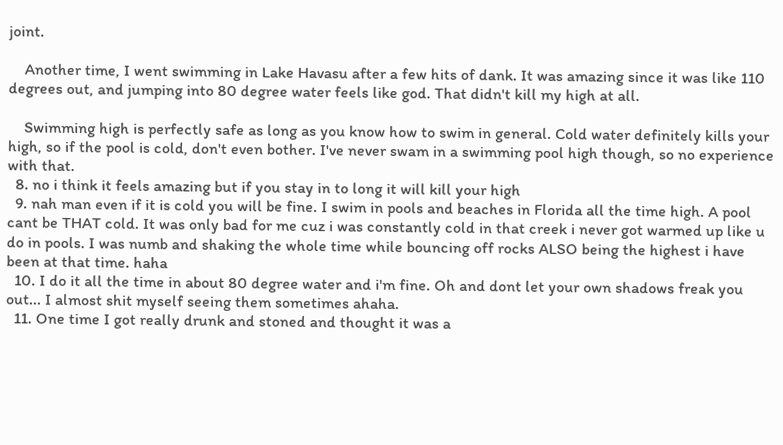joint.

    Another time, I went swimming in Lake Havasu after a few hits of dank. It was amazing since it was like 110 degrees out, and jumping into 80 degree water feels like god. That didn't kill my high at all.

    Swimming high is perfectly safe as long as you know how to swim in general. Cold water definitely kills your high, so if the pool is cold, don't even bother. I've never swam in a swimming pool high though, so no experience with that.
  8. no i think it feels amazing but if you stay in to long it will kill your high
  9. nah man even if it is cold you will be fine. I swim in pools and beaches in Florida all the time high. A pool cant be THAT cold. It was only bad for me cuz i was constantly cold in that creek i never got warmed up like u do in pools. I was numb and shaking the whole time while bouncing off rocks ALSO being the highest i have been at that time. haha
  10. I do it all the time in about 80 degree water and i'm fine. Oh and dont let your own shadows freak you out... I almost shit myself seeing them sometimes ahaha.
  11. One time I got really drunk and stoned and thought it was a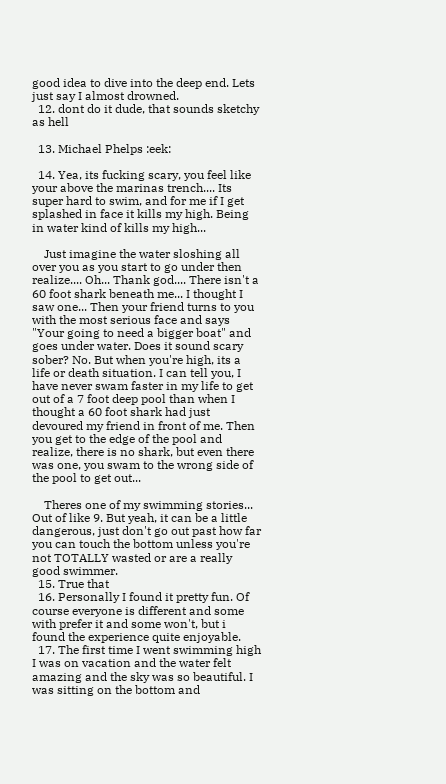good idea to dive into the deep end. Lets just say I almost drowned.
  12. dont do it dude, that sounds sketchy as hell

  13. Michael Phelps :eek:

  14. Yea, its fucking scary, you feel like your above the marinas trench.... Its super hard to swim, and for me if I get splashed in face it kills my high. Being in water kind of kills my high...

    Just imagine the water sloshing all over you as you start to go under then realize.... Oh... Thank god.... There isn't a 60 foot shark beneath me... I thought I saw one... Then your friend turns to you with the most serious face and says "Your going to need a bigger boat" and goes under water. Does it sound scary sober? No. But when you're high, its a life or death situation. I can tell you, I have never swam faster in my life to get out of a 7 foot deep pool than when I thought a 60 foot shark had just devoured my friend in front of me. Then you get to the edge of the pool and realize, there is no shark, but even there was one, you swam to the wrong side of the pool to get out...

    Theres one of my swimming stories... Out of like 9. But yeah, it can be a little dangerous, just don't go out past how far you can touch the bottom unless you're not TOTALLY wasted or are a really good swimmer.
  15. True that
  16. Personally I found it pretty fun. Of course everyone is different and some with prefer it and some won't, but i found the experience quite enjoyable.
  17. The first time I went swimming high I was on vacation and the water felt amazing and the sky was so beautiful. I was sitting on the bottom and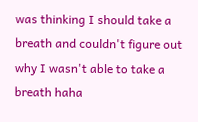was thinking I should take a breath and couldn't figure out why I wasn't able to take a breath haha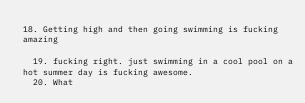18. Getting high and then going swimming is fucking amazing

  19. fucking right. just swimming in a cool pool on a hot summer day is fucking awesome.
  20. What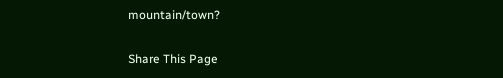mountain/town?

Share This Page